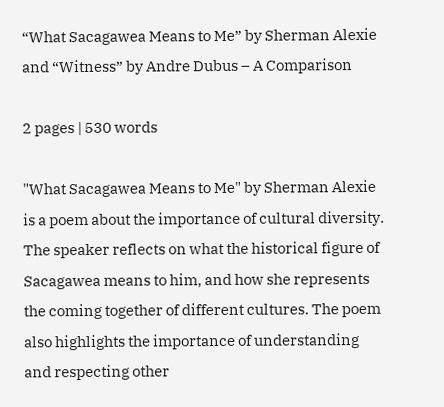“What Sacagawea Means to Me” by Sherman Alexie and “Witness” by Andre Dubus – A Comparison

2 pages | 530 words

"What Sacagawea Means to Me" by Sherman Alexie is a poem about the importance of cultural diversity. The speaker reflects on what the historical figure of Sacagawea means to him, and how she represents the coming together of different cultures. The poem also highlights the importance of understanding and respecting other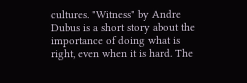cultures. "Witness" by Andre Dubus is a short story about the importance of doing what is right, even when it is hard. The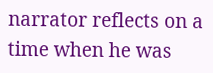narrator reflects on a time when he was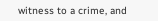witness to a crime, and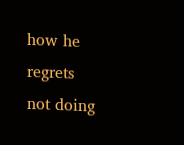how he regrets not doing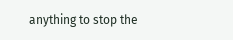anything to stop the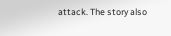attack. The story also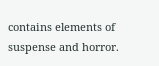contains elements of suspense and horror.